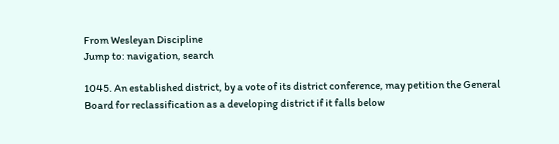From Wesleyan Discipline
Jump to: navigation, search

1045. An established district, by a vote of its district conference, may petition the General Board for reclassification as a developing district if it falls below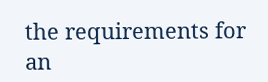the requirements for an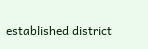established district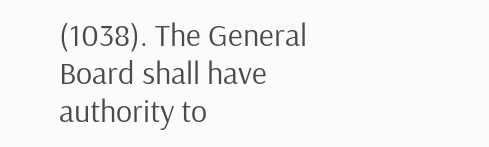(1038). The General Board shall have authority to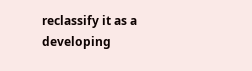reclassify it as a developing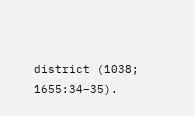district (1038; 1655:34–35).